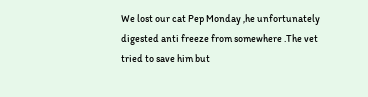We lost our cat Pep Monday ,he unfortunately digested anti freeze from somewhere .The vet tried to save him but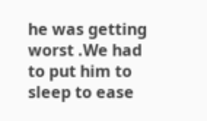he was getting worst .We had to put him to sleep to ease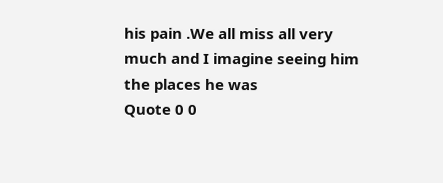his pain .We all miss all very much and I imagine seeing him the places he was
Quote 0 0